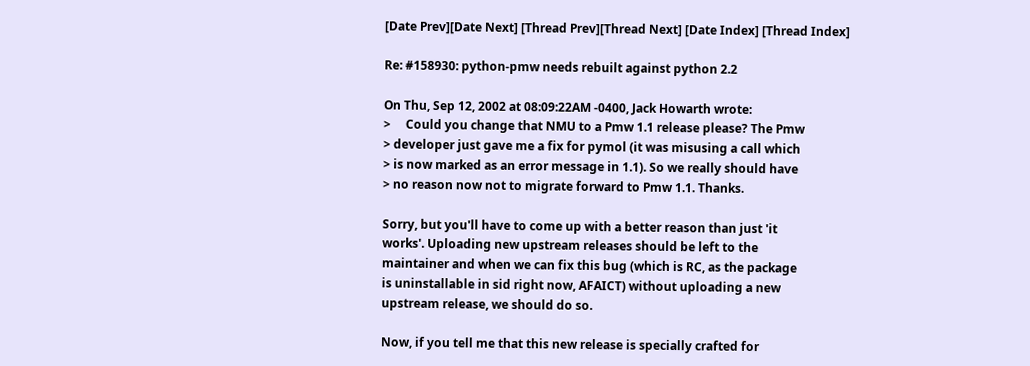[Date Prev][Date Next] [Thread Prev][Thread Next] [Date Index] [Thread Index]

Re: #158930: python-pmw needs rebuilt against python 2.2

On Thu, Sep 12, 2002 at 08:09:22AM -0400, Jack Howarth wrote:
>     Could you change that NMU to a Pmw 1.1 release please? The Pmw
> developer just gave me a fix for pymol (it was misusing a call which
> is now marked as an error message in 1.1). So we really should have
> no reason now not to migrate forward to Pmw 1.1. Thanks.

Sorry, but you'll have to come up with a better reason than just 'it
works'. Uploading new upstream releases should be left to the
maintainer and when we can fix this bug (which is RC, as the package
is uninstallable in sid right now, AFAICT) without uploading a new
upstream release, we should do so.

Now, if you tell me that this new release is specially crafted for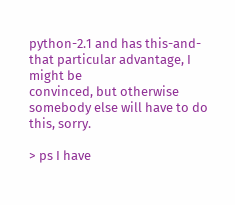python-2.1 and has this-and-that particular advantage, I might be
convinced, but otherwise somebody else will have to do this, sorry.

> ps I have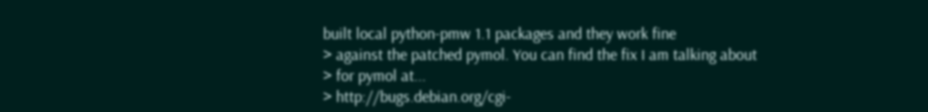built local python-pmw 1.1 packages and they work fine
> against the patched pymol. You can find the fix I am talking about
> for pymol at...
> http://bugs.debian.org/cgi-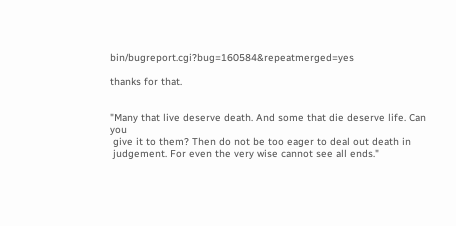bin/bugreport.cgi?bug=160584&repeatmerged=yes

thanks for that.


"Many that live deserve death. And some that die deserve life. Can you
 give it to them? Then do not be too eager to deal out death in
 judgement. For even the very wise cannot see all ends."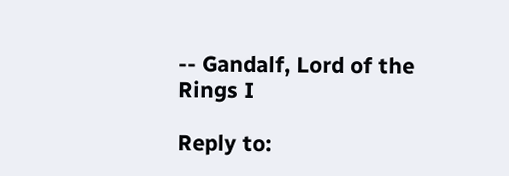-- Gandalf, Lord of the Rings I

Reply to: